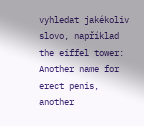vyhledat jakékoliv slovo, například the eiffel tower:
Another name for erect penis, another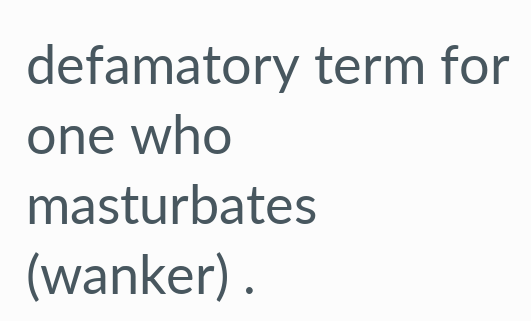defamatory term for one who masturbates (wanker) .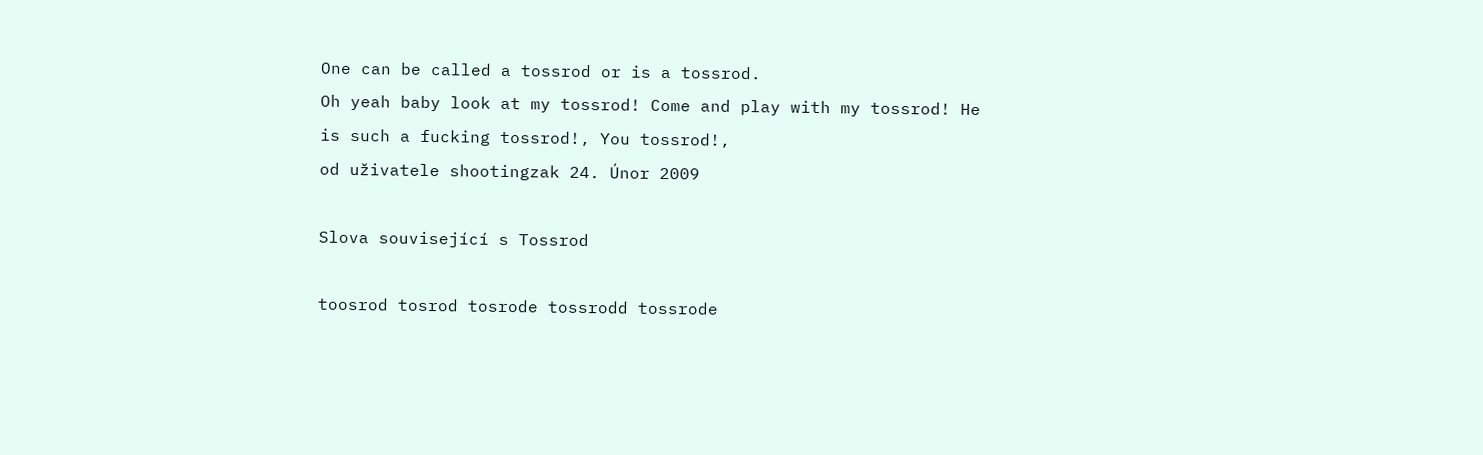One can be called a tossrod or is a tossrod.
Oh yeah baby look at my tossrod! Come and play with my tossrod! He is such a fucking tossrod!, You tossrod!,
od uživatele shootingzak 24. Únor 2009

Slova související s Tossrod

toosrod tosrod tosrode tossrodd tossrode